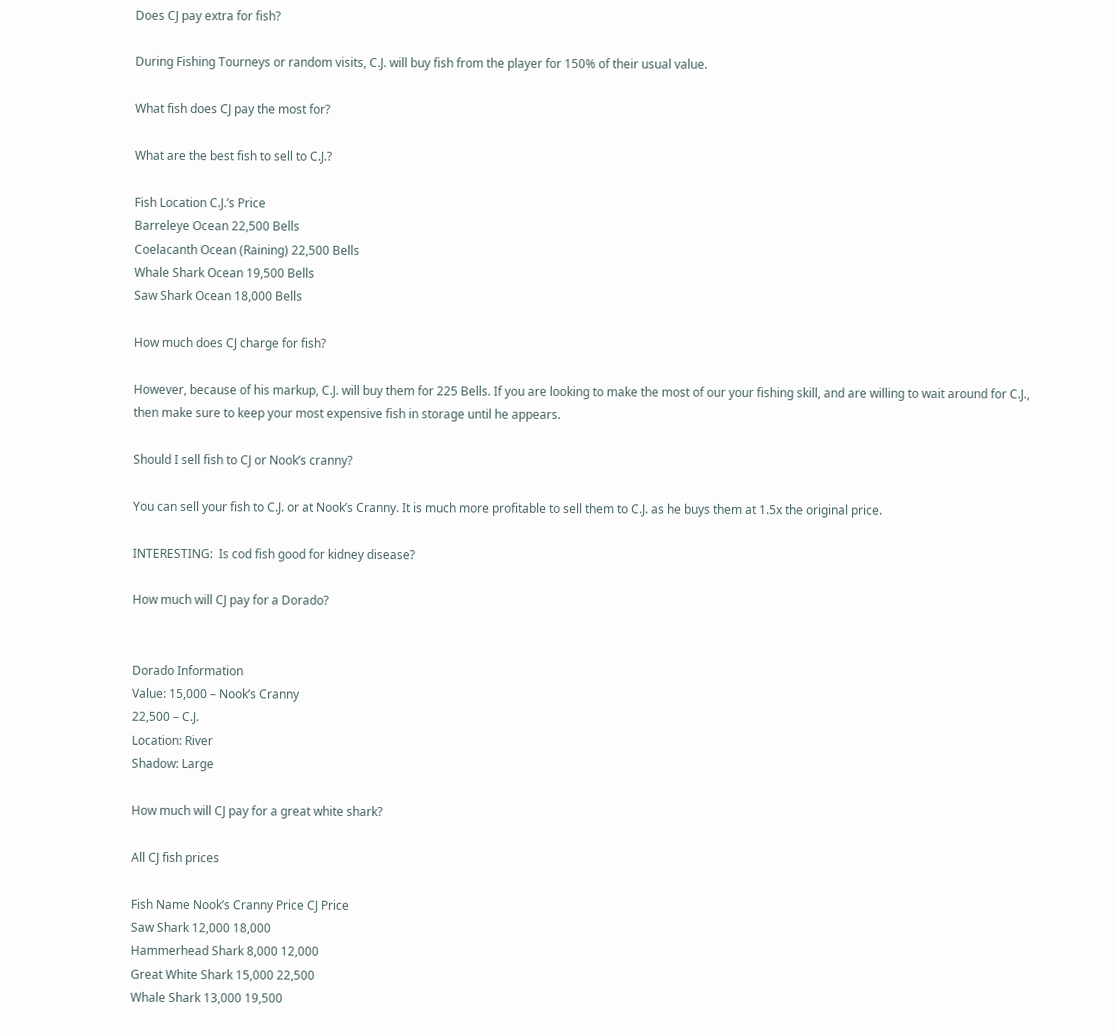Does CJ pay extra for fish?

During Fishing Tourneys or random visits, C.J. will buy fish from the player for 150% of their usual value.

What fish does CJ pay the most for?

What are the best fish to sell to C.J.?

Fish Location C.J.’s Price
Barreleye Ocean 22,500 Bells
Coelacanth Ocean (Raining) 22,500 Bells
Whale Shark Ocean 19,500 Bells
Saw Shark Ocean 18,000 Bells

How much does CJ charge for fish?

However, because of his markup, C.J. will buy them for 225 Bells. If you are looking to make the most of our your fishing skill, and are willing to wait around for C.J., then make sure to keep your most expensive fish in storage until he appears.

Should I sell fish to CJ or Nook’s cranny?

You can sell your fish to C.J. or at Nook’s Cranny. It is much more profitable to sell them to C.J. as he buys them at 1.5x the original price.

INTERESTING:  Is cod fish good for kidney disease?

How much will CJ pay for a Dorado?


Dorado Information
Value: 15,000 – Nook’s Cranny
22,500 – C.J.
Location: River
Shadow: Large

How much will CJ pay for a great white shark?

All CJ fish prices

Fish Name Nook’s Cranny Price CJ Price
Saw Shark 12,000 18,000
Hammerhead Shark 8,000 12,000
Great White Shark 15,000 22,500
Whale Shark 13,000 19,500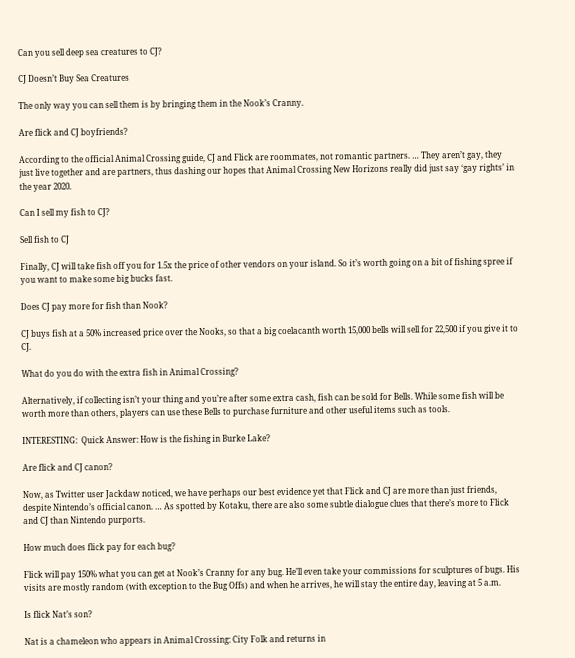Can you sell deep sea creatures to CJ?

CJ Doesn’t Buy Sea Creatures

The only way you can sell them is by bringing them in the Nook’s Cranny.

Are flick and CJ boyfriends?

According to the official Animal Crossing guide, CJ and Flick are roommates, not romantic partners. … They aren’t gay, they just live together and are partners, thus dashing our hopes that Animal Crossing New Horizons really did just say ‘gay rights’ in the year 2020.

Can I sell my fish to CJ?

Sell fish to CJ

Finally, CJ will take fish off you for 1.5x the price of other vendors on your island. So it’s worth going on a bit of fishing spree if you want to make some big bucks fast.

Does CJ pay more for fish than Nook?

CJ buys fish at a 50% increased price over the Nooks, so that a big coelacanth worth 15,000 bells will sell for 22,500 if you give it to CJ.

What do you do with the extra fish in Animal Crossing?

Alternatively, if collecting isn’t your thing and you’re after some extra cash, fish can be sold for Bells. While some fish will be worth more than others, players can use these Bells to purchase furniture and other useful items such as tools.

INTERESTING:  Quick Answer: How is the fishing in Burke Lake?

Are flick and CJ canon?

Now, as Twitter user Jackdaw noticed, we have perhaps our best evidence yet that Flick and CJ are more than just friends, despite Nintendo’s official canon. … As spotted by Kotaku, there are also some subtle dialogue clues that there’s more to Flick and CJ than Nintendo purports.

How much does flick pay for each bug?

Flick will pay 150% what you can get at Nook’s Cranny for any bug. He’ll even take your commissions for sculptures of bugs. His visits are mostly random (with exception to the Bug Offs) and when he arrives, he will stay the entire day, leaving at 5 a.m.

Is flick Nat’s son?

Nat is a chameleon who appears in Animal Crossing: City Folk and returns in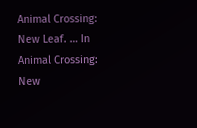Animal Crossing: New Leaf. … In Animal Crossing: New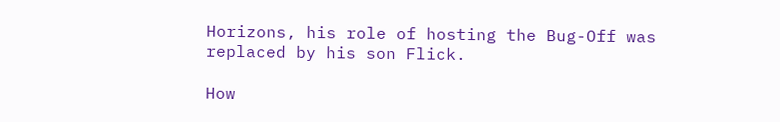Horizons, his role of hosting the Bug-Off was replaced by his son Flick.

How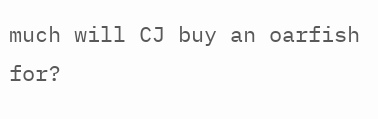much will CJ buy an oarfish for?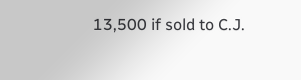13,500 if sold to C.J.